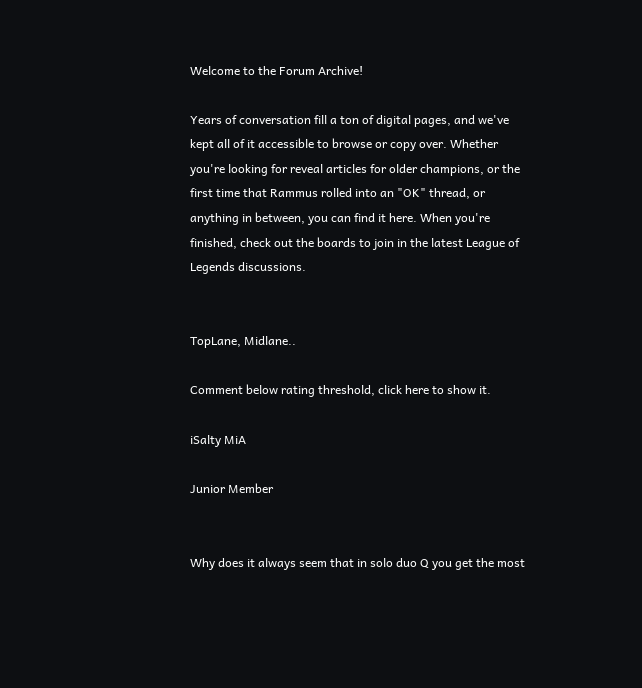Welcome to the Forum Archive!

Years of conversation fill a ton of digital pages, and we've kept all of it accessible to browse or copy over. Whether you're looking for reveal articles for older champions, or the first time that Rammus rolled into an "OK" thread, or anything in between, you can find it here. When you're finished, check out the boards to join in the latest League of Legends discussions.


TopLane, Midlane..

Comment below rating threshold, click here to show it.

iSalty MiA

Junior Member


Why does it always seem that in solo duo Q you get the most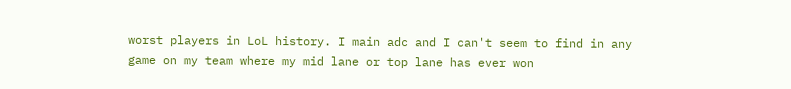worst players in LoL history. I main adc and I can't seem to find in any game on my team where my mid lane or top lane has ever won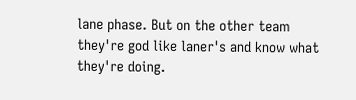lane phase. But on the other team they're god like laner's and know what they're doing.